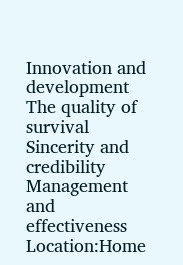Innovation and development  The quality of survival  Sincerity and credibility  Management and effectiveness
Location:Home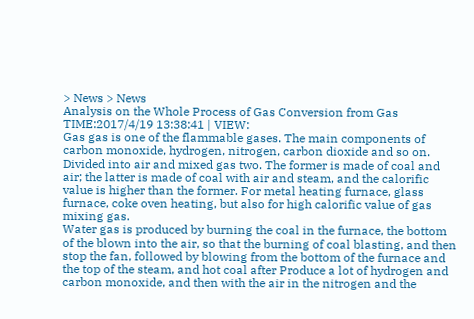> News > News
Analysis on the Whole Process of Gas Conversion from Gas
TIME:2017/4/19 13:38:41 | VIEW:
Gas gas is one of the flammable gases. The main components of carbon monoxide, hydrogen, nitrogen, carbon dioxide and so on. Divided into air and mixed gas two. The former is made of coal and air; the latter is made of coal with air and steam, and the calorific value is higher than the former. For metal heating furnace, glass furnace, coke oven heating, but also for high calorific value of gas mixing gas.
Water gas is produced by burning the coal in the furnace, the bottom of the blown into the air, so that the burning of coal blasting, and then stop the fan, followed by blowing from the bottom of the furnace and the top of the steam, and hot coal after Produce a lot of hydrogen and carbon monoxide, and then with the air in the nitrogen and the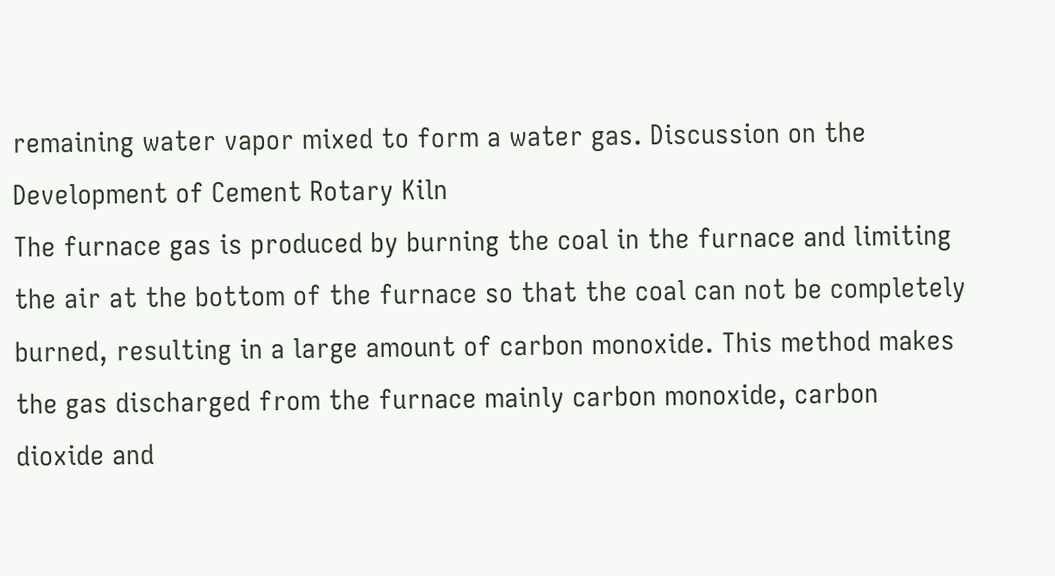remaining water vapor mixed to form a water gas. Discussion on the Development of Cement Rotary Kiln
The furnace gas is produced by burning the coal in the furnace and limiting the air at the bottom of the furnace so that the coal can not be completely burned, resulting in a large amount of carbon monoxide. This method makes the gas discharged from the furnace mainly carbon monoxide, carbon dioxide and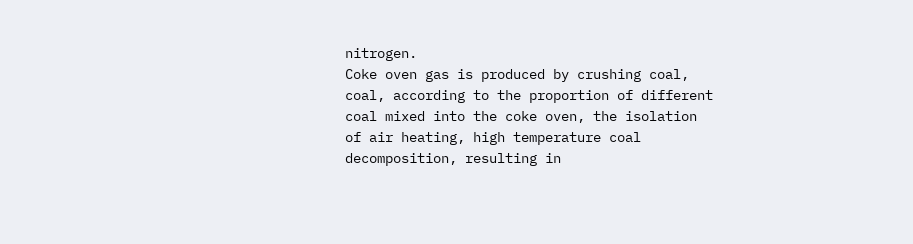nitrogen.
Coke oven gas is produced by crushing coal, coal, according to the proportion of different coal mixed into the coke oven, the isolation of air heating, high temperature coal decomposition, resulting in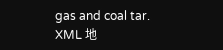gas and coal tar.
XML 地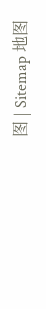图 | Sitemap 地图